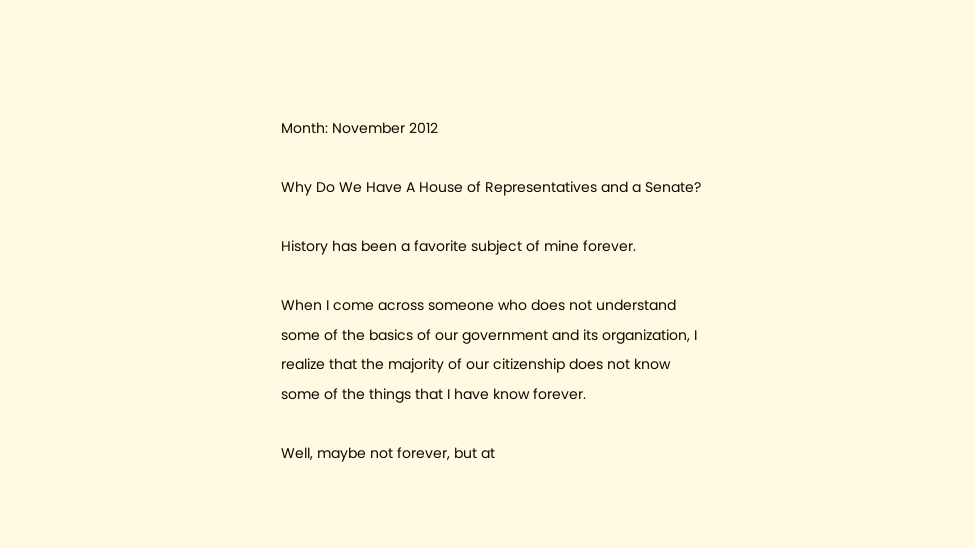Month: November 2012

Why Do We Have A House of Representatives and a Senate?

History has been a favorite subject of mine forever.

When I come across someone who does not understand some of the basics of our government and its organization, I realize that the majority of our citizenship does not know some of the things that I have know forever.

Well, maybe not forever, but at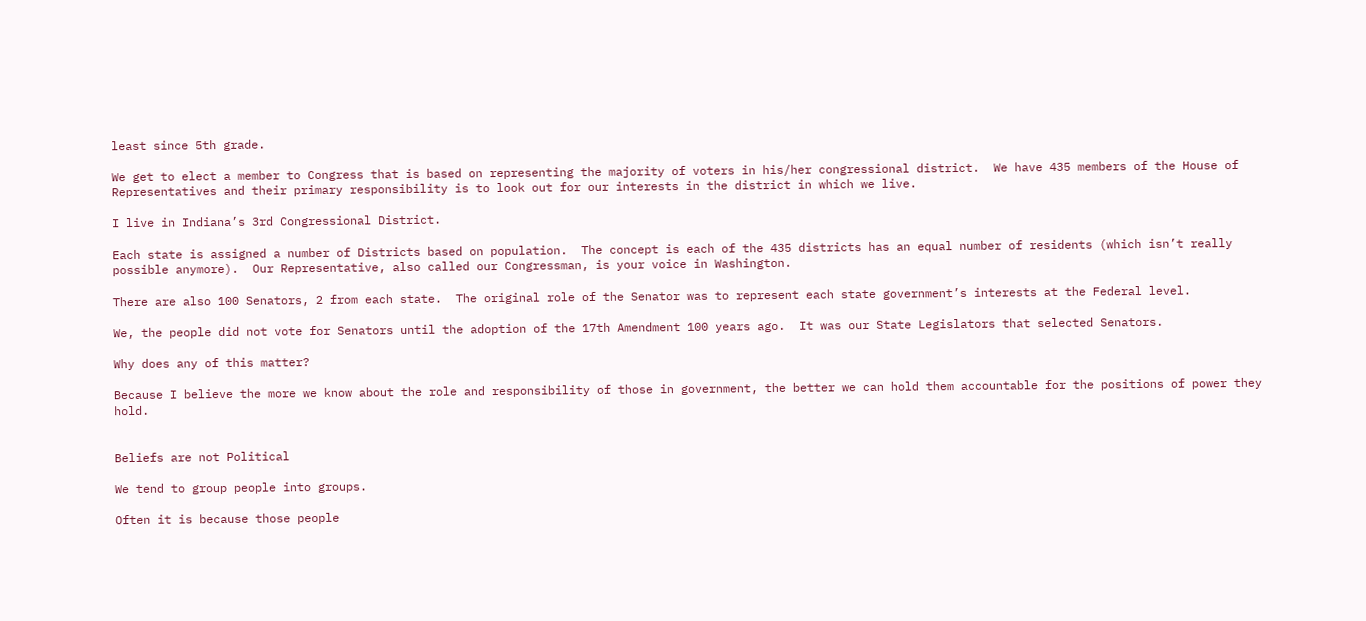least since 5th grade.

We get to elect a member to Congress that is based on representing the majority of voters in his/her congressional district.  We have 435 members of the House of Representatives and their primary responsibility is to look out for our interests in the district in which we live.

I live in Indiana’s 3rd Congressional District.

Each state is assigned a number of Districts based on population.  The concept is each of the 435 districts has an equal number of residents (which isn’t really possible anymore).  Our Representative, also called our Congressman, is your voice in Washington.

There are also 100 Senators, 2 from each state.  The original role of the Senator was to represent each state government’s interests at the Federal level.

We, the people did not vote for Senators until the adoption of the 17th Amendment 100 years ago.  It was our State Legislators that selected Senators.

Why does any of this matter?

Because I believe the more we know about the role and responsibility of those in government, the better we can hold them accountable for the positions of power they hold.


Beliefs are not Political

We tend to group people into groups.

Often it is because those people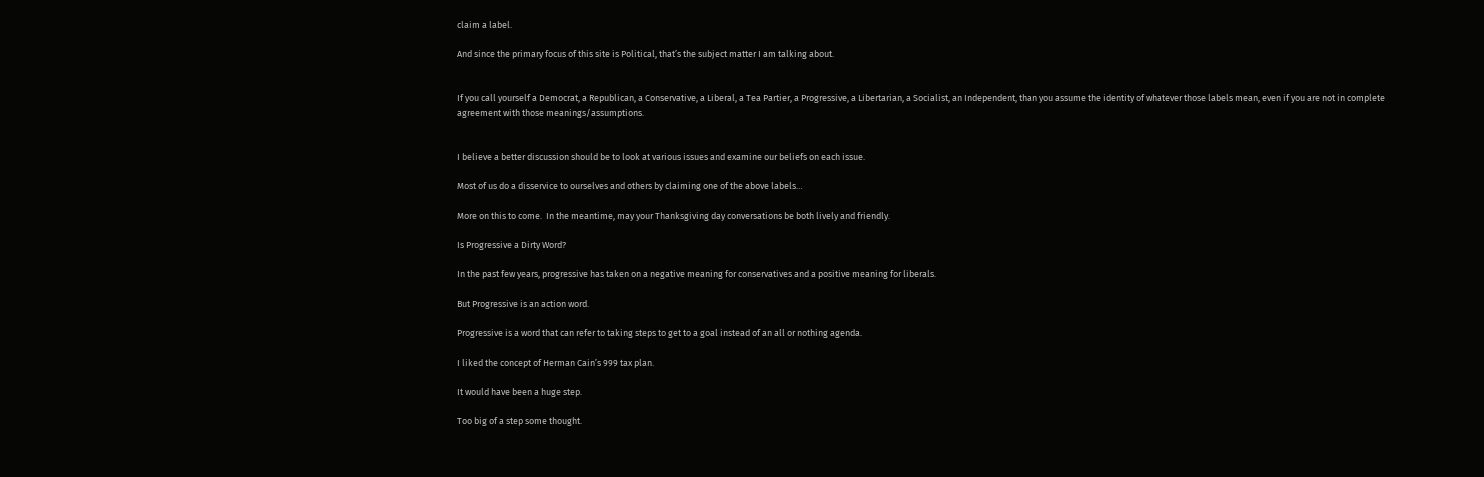claim a label.

And since the primary focus of this site is Political, that’s the subject matter I am talking about.


If you call yourself a Democrat, a Republican, a Conservative, a Liberal, a Tea Partier, a Progressive, a Libertarian, a Socialist, an Independent, than you assume the identity of whatever those labels mean, even if you are not in complete agreement with those meanings/assumptions.


I believe a better discussion should be to look at various issues and examine our beliefs on each issue.

Most of us do a disservice to ourselves and others by claiming one of the above labels…

More on this to come.  In the meantime, may your Thanksgiving day conversations be both lively and friendly.

Is Progressive a Dirty Word?

In the past few years, progressive has taken on a negative meaning for conservatives and a positive meaning for liberals.

But Progressive is an action word.

Progressive is a word that can refer to taking steps to get to a goal instead of an all or nothing agenda.

I liked the concept of Herman Cain’s 999 tax plan.

It would have been a huge step.

Too big of a step some thought.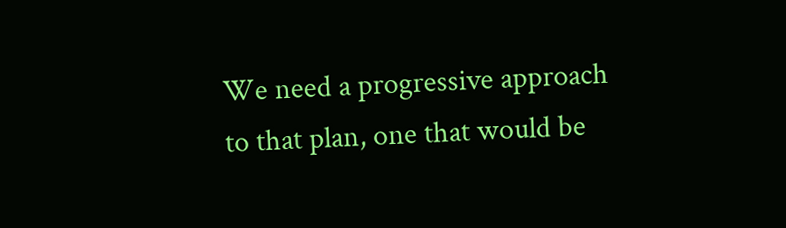We need a progressive approach to that plan, one that would be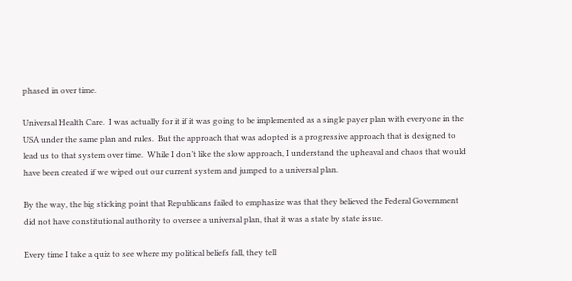phased in over time.

Universal Health Care.  I was actually for it if it was going to be implemented as a single payer plan with everyone in the USA under the same plan and rules.  But the approach that was adopted is a progressive approach that is designed to lead us to that system over time.  While I don’t like the slow approach, I understand the upheaval and chaos that would have been created if we wiped out our current system and jumped to a universal plan.

By the way, the big sticking point that Republicans failed to emphasize was that they believed the Federal Government did not have constitutional authority to oversee a universal plan, that it was a state by state issue.

Every time I take a quiz to see where my political beliefs fall, they tell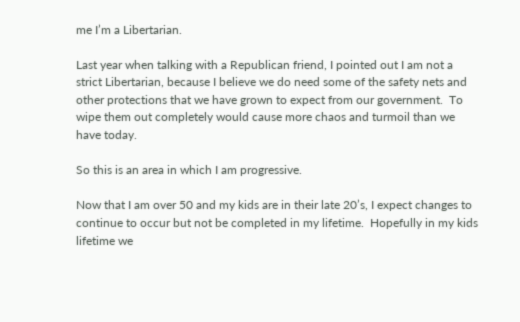me I’m a Libertarian.

Last year when talking with a Republican friend, I pointed out I am not a strict Libertarian, because I believe we do need some of the safety nets and other protections that we have grown to expect from our government.  To wipe them out completely would cause more chaos and turmoil than we have today.

So this is an area in which I am progressive.

Now that I am over 50 and my kids are in their late 20’s, I expect changes to continue to occur but not be completed in my lifetime.  Hopefully in my kids lifetime we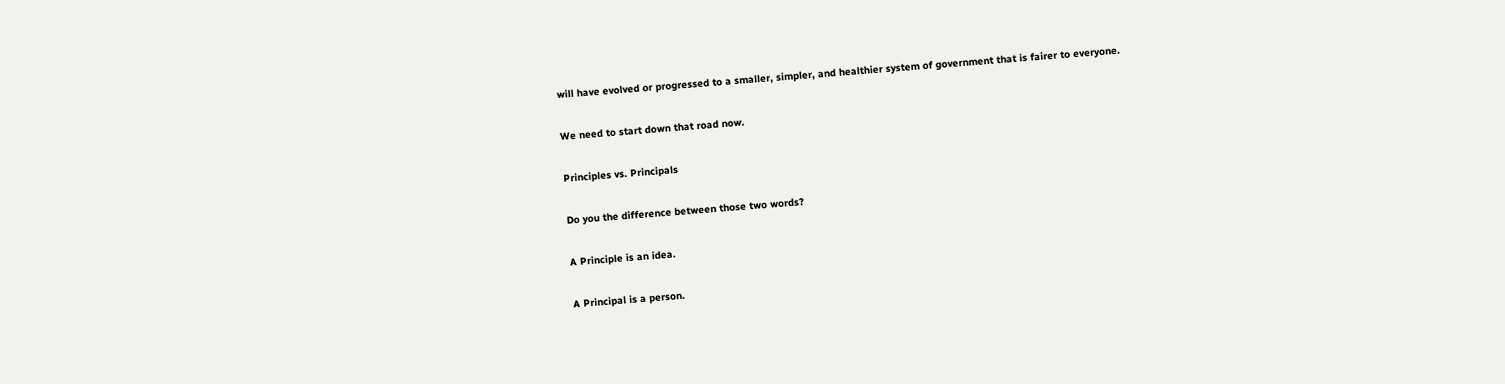will have evolved or progressed to a smaller, simpler, and healthier system of government that is fairer to everyone.

We need to start down that road now.

Principles vs. Principals

Do you the difference between those two words?

A Principle is an idea.

A Principal is a person.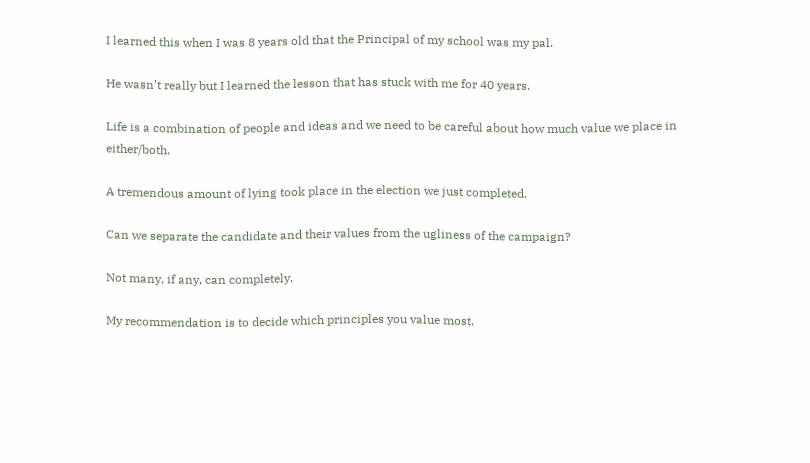I learned this when I was 8 years old that the Principal of my school was my pal.

He wasn’t really but I learned the lesson that has stuck with me for 40 years.

Life is a combination of people and ideas and we need to be careful about how much value we place in either/both.

A tremendous amount of lying took place in the election we just completed.

Can we separate the candidate and their values from the ugliness of the campaign?

Not many, if any, can completely.

My recommendation is to decide which principles you value most.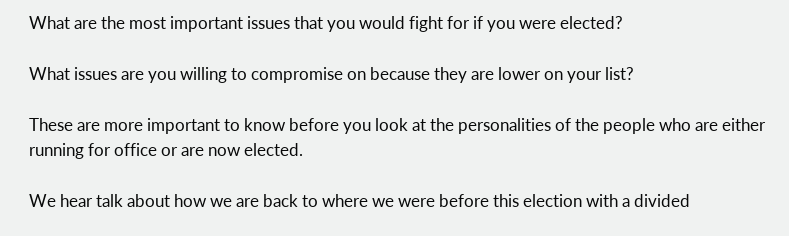What are the most important issues that you would fight for if you were elected?

What issues are you willing to compromise on because they are lower on your list?

These are more important to know before you look at the personalities of the people who are either running for office or are now elected.

We hear talk about how we are back to where we were before this election with a divided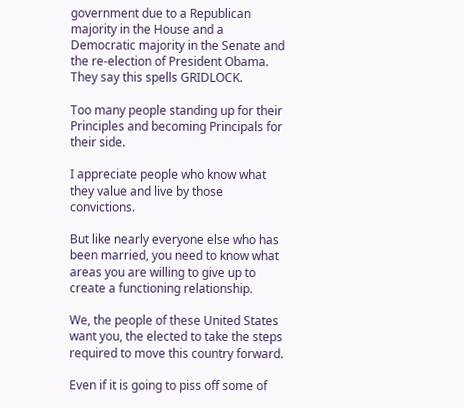government due to a Republican majority in the House and a Democratic majority in the Senate and the re-election of President Obama.  They say this spells GRIDLOCK.

Too many people standing up for their Principles and becoming Principals for their side.

I appreciate people who know what they value and live by those convictions.

But like nearly everyone else who has been married, you need to know what areas you are willing to give up to create a functioning relationship.

We, the people of these United States want you, the elected to take the steps required to move this country forward.

Even if it is going to piss off some of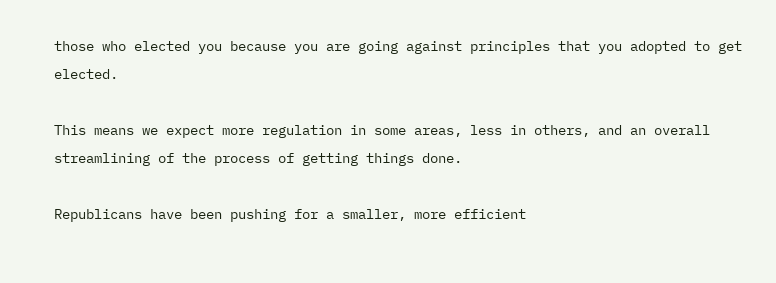those who elected you because you are going against principles that you adopted to get elected.

This means we expect more regulation in some areas, less in others, and an overall streamlining of the process of getting things done.

Republicans have been pushing for a smaller, more efficient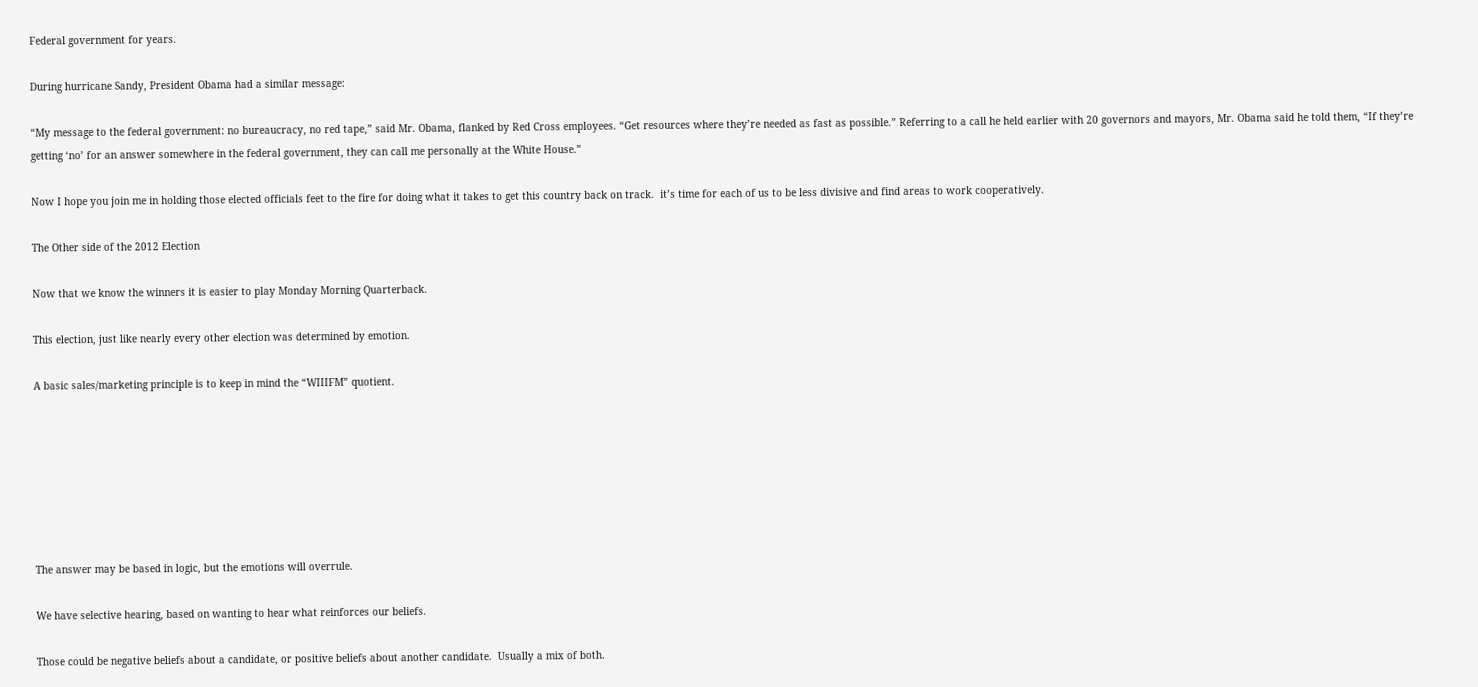Federal government for years.

During hurricane Sandy, President Obama had a similar message:

“My message to the federal government: no bureaucracy, no red tape,” said Mr. Obama, flanked by Red Cross employees. “Get resources where they’re needed as fast as possible.” Referring to a call he held earlier with 20 governors and mayors, Mr. Obama said he told them, “If they’re getting ‘no’ for an answer somewhere in the federal government, they can call me personally at the White House.”

Now I hope you join me in holding those elected officials feet to the fire for doing what it takes to get this country back on track.  it’s time for each of us to be less divisive and find areas to work cooperatively.

The Other side of the 2012 Election

Now that we know the winners it is easier to play Monday Morning Quarterback.

This election, just like nearly every other election was determined by emotion.

A basic sales/marketing principle is to keep in mind the “WIIIFM” quotient.







The answer may be based in logic, but the emotions will overrule.

We have selective hearing, based on wanting to hear what reinforces our beliefs.

Those could be negative beliefs about a candidate, or positive beliefs about another candidate.  Usually a mix of both.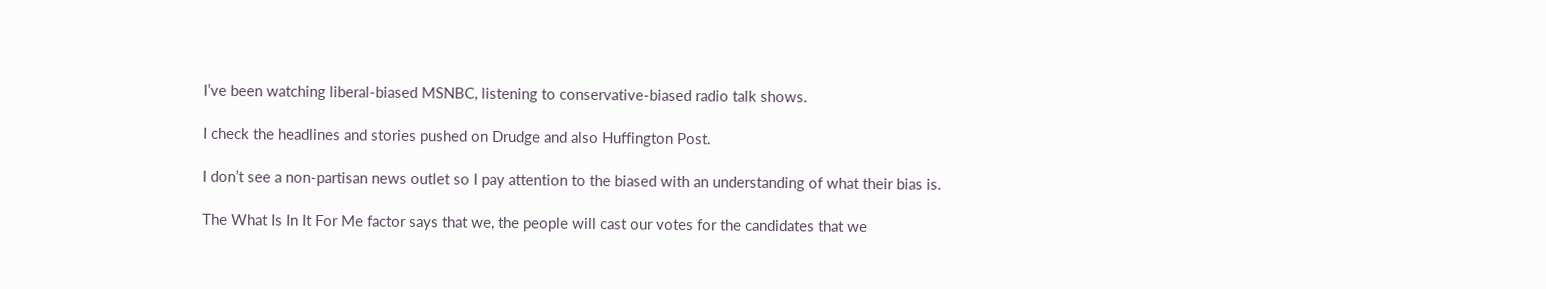I’ve been watching liberal-biased MSNBC, listening to conservative-biased radio talk shows.

I check the headlines and stories pushed on Drudge and also Huffington Post.

I don’t see a non-partisan news outlet so I pay attention to the biased with an understanding of what their bias is.

The What Is In It For Me factor says that we, the people will cast our votes for the candidates that we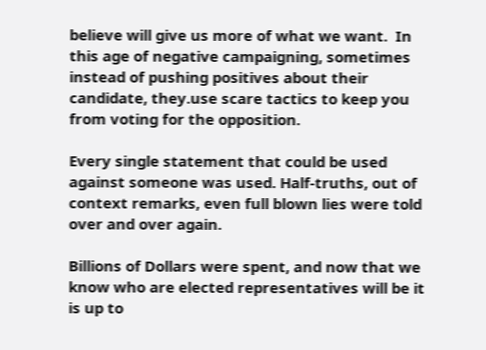believe will give us more of what we want.  In this age of negative campaigning, sometimes instead of pushing positives about their candidate, they.use scare tactics to keep you from voting for the opposition.

Every single statement that could be used against someone was used. Half-truths, out of context remarks, even full blown lies were told over and over again.

Billions of Dollars were spent, and now that we know who are elected representatives will be it is up to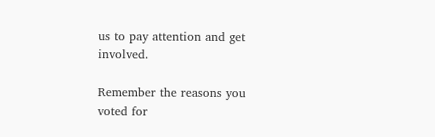us to pay attention and get involved.

Remember the reasons you voted for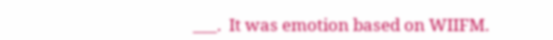___.  It was emotion based on WIIFM.